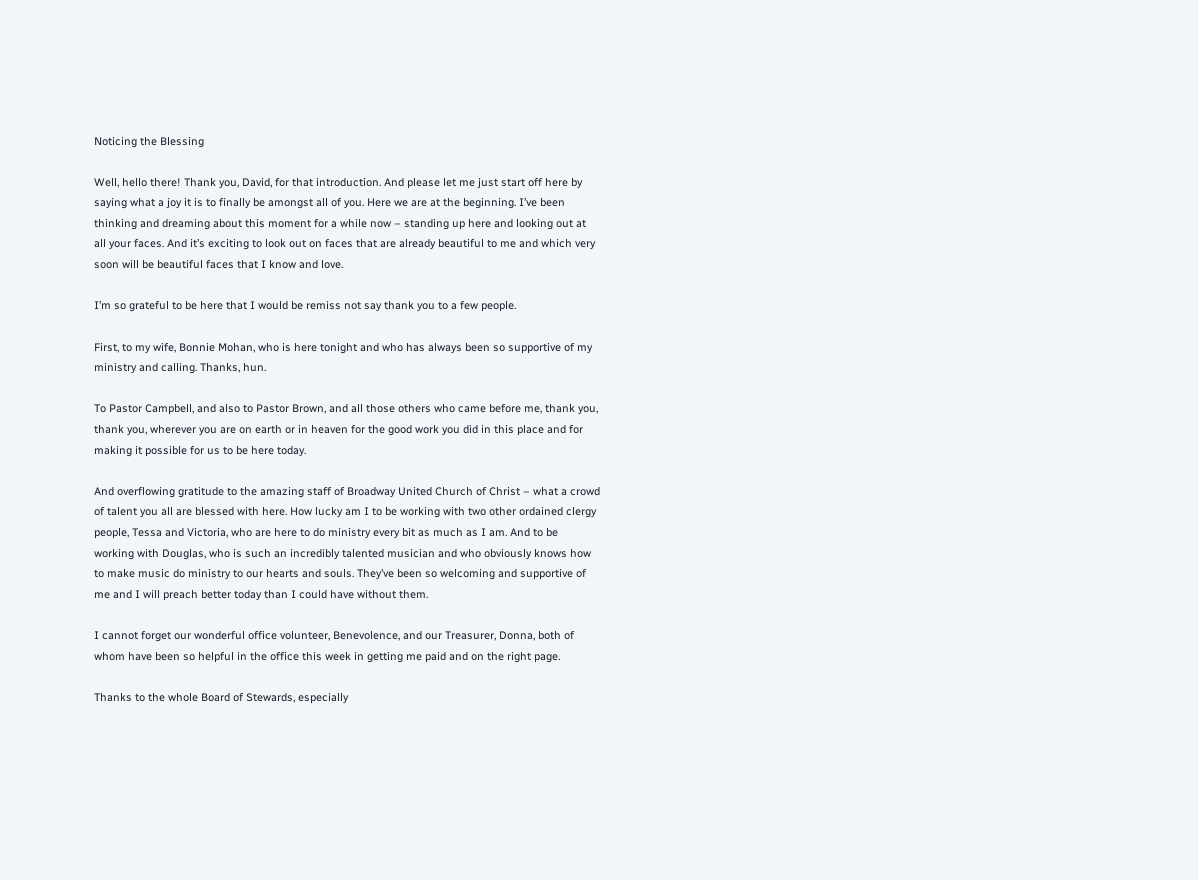Noticing the Blessing

Well, hello there! Thank you, David, for that introduction. And please let me just start off here by saying what a joy it is to finally be amongst all of you. Here we are at the beginning. I’ve been thinking and dreaming about this moment for a while now – standing up here and looking out at all your faces. And it’s exciting to look out on faces that are already beautiful to me and which very soon will be beautiful faces that I know and love.

I’m so grateful to be here that I would be remiss not say thank you to a few people.

First, to my wife, Bonnie Mohan, who is here tonight and who has always been so supportive of my ministry and calling. Thanks, hun.

To Pastor Campbell, and also to Pastor Brown, and all those others who came before me, thank you, thank you, wherever you are on earth or in heaven for the good work you did in this place and for making it possible for us to be here today.

And overflowing gratitude to the amazing staff of Broadway United Church of Christ – what a crowd of talent you all are blessed with here. How lucky am I to be working with two other ordained clergy people, Tessa and Victoria, who are here to do ministry every bit as much as I am. And to be working with Douglas, who is such an incredibly talented musician and who obviously knows how to make music do ministry to our hearts and souls. They’ve been so welcoming and supportive of me and I will preach better today than I could have without them.

I cannot forget our wonderful office volunteer, Benevolence, and our Treasurer, Donna, both of whom have been so helpful in the office this week in getting me paid and on the right page.

Thanks to the whole Board of Stewards, especially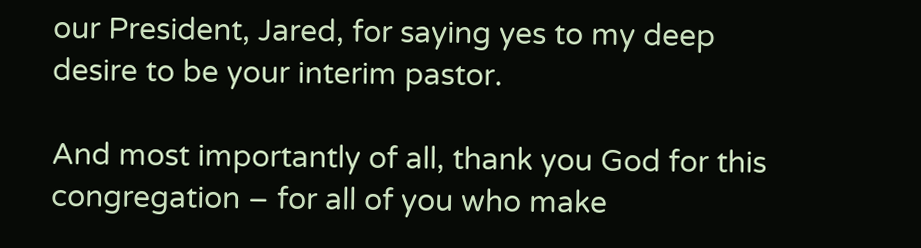our President, Jared, for saying yes to my deep desire to be your interim pastor.

And most importantly of all, thank you God for this congregation – for all of you who make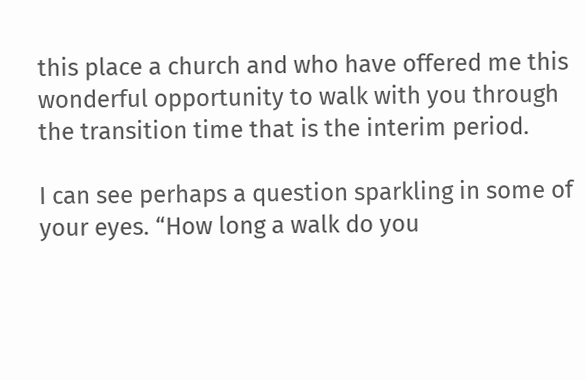this place a church and who have offered me this wonderful opportunity to walk with you through the transition time that is the interim period.

I can see perhaps a question sparkling in some of your eyes. “How long a walk do you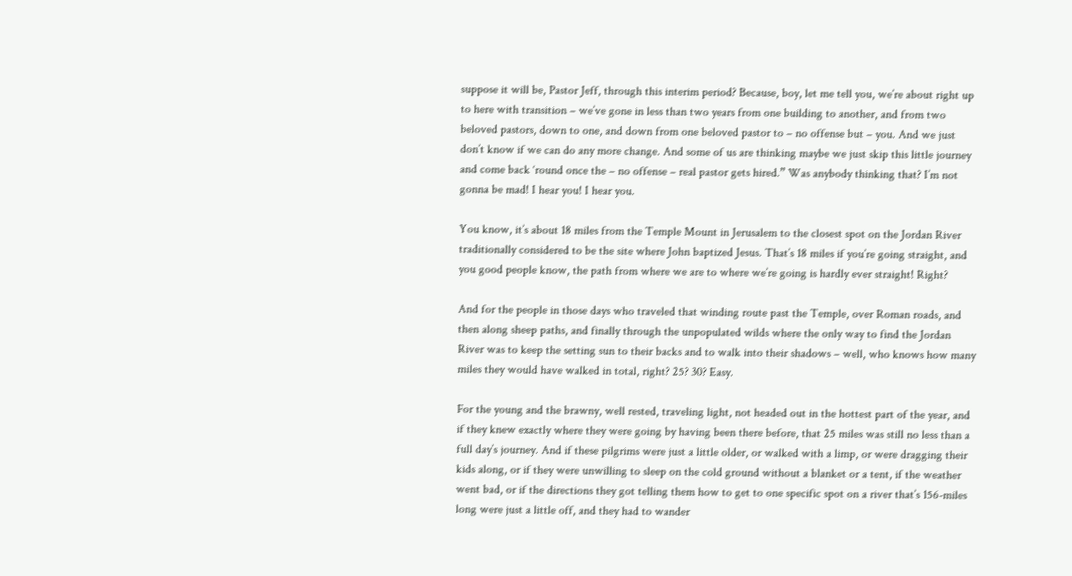suppose it will be, Pastor Jeff, through this interim period? Because, boy, let me tell you, we’re about right up to here with transition – we’ve gone in less than two years from one building to another, and from two beloved pastors, down to one, and down from one beloved pastor to – no offense but – you. And we just don’t know if we can do any more change. And some of us are thinking maybe we just skip this little journey and come back ‘round once the – no offense – real pastor gets hired.” Was anybody thinking that? I’m not gonna be mad! I hear you! I hear you.

You know, it’s about 18 miles from the Temple Mount in Jerusalem to the closest spot on the Jordan River traditionally considered to be the site where John baptized Jesus. That’s 18 miles if you’re going straight, and you good people know, the path from where we are to where we’re going is hardly ever straight! Right?

And for the people in those days who traveled that winding route past the Temple, over Roman roads, and then along sheep paths, and finally through the unpopulated wilds where the only way to find the Jordan River was to keep the setting sun to their backs and to walk into their shadows – well, who knows how many miles they would have walked in total, right? 25? 30? Easy.

For the young and the brawny, well rested, traveling light, not headed out in the hottest part of the year, and if they knew exactly where they were going by having been there before, that 25 miles was still no less than a full day’s journey. And if these pilgrims were just a little older, or walked with a limp, or were dragging their kids along, or if they were unwilling to sleep on the cold ground without a blanket or a tent, if the weather went bad, or if the directions they got telling them how to get to one specific spot on a river that’s 156-miles long were just a little off, and they had to wander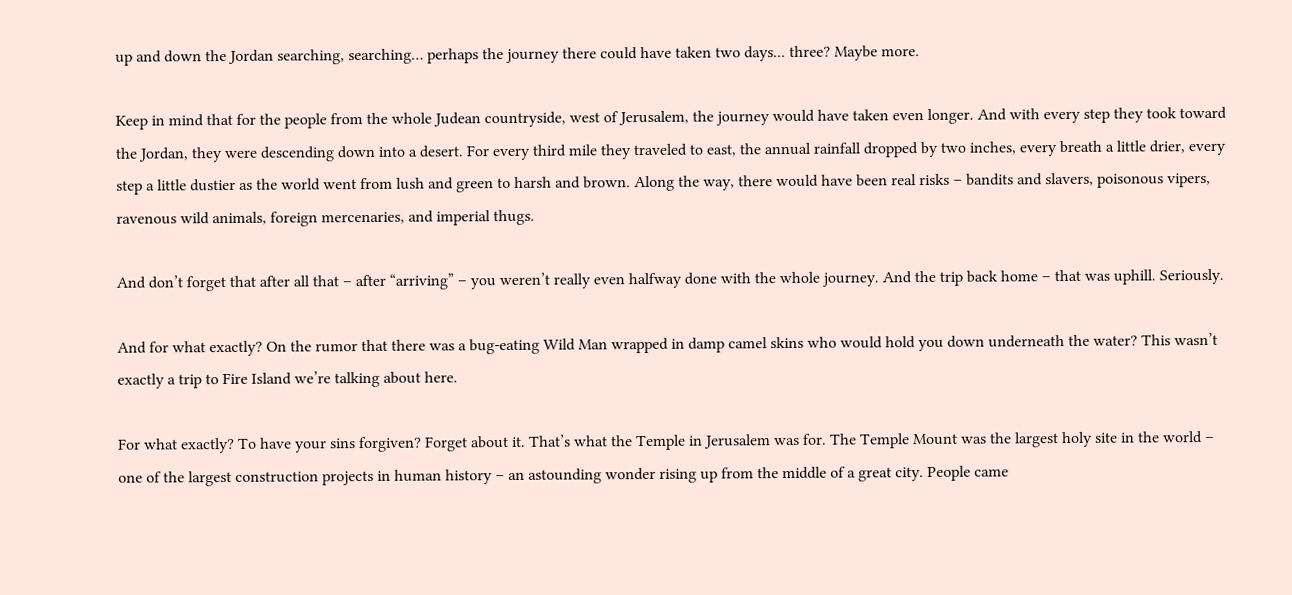up and down the Jordan searching, searching… perhaps the journey there could have taken two days... three? Maybe more.

Keep in mind that for the people from the whole Judean countryside, west of Jerusalem, the journey would have taken even longer. And with every step they took toward the Jordan, they were descending down into a desert. For every third mile they traveled to east, the annual rainfall dropped by two inches, every breath a little drier, every step a little dustier as the world went from lush and green to harsh and brown. Along the way, there would have been real risks – bandits and slavers, poisonous vipers, ravenous wild animals, foreign mercenaries, and imperial thugs.

And don’t forget that after all that – after “arriving” – you weren’t really even halfway done with the whole journey. And the trip back home – that was uphill. Seriously.

And for what exactly? On the rumor that there was a bug-eating Wild Man wrapped in damp camel skins who would hold you down underneath the water? This wasn’t exactly a trip to Fire Island we’re talking about here.

For what exactly? To have your sins forgiven? Forget about it. That’s what the Temple in Jerusalem was for. The Temple Mount was the largest holy site in the world – one of the largest construction projects in human history – an astounding wonder rising up from the middle of a great city. People came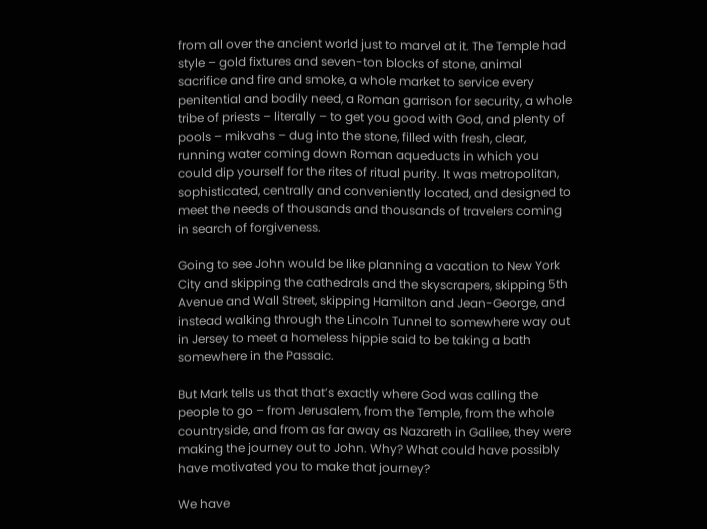from all over the ancient world just to marvel at it. The Temple had style – gold fixtures and seven-ton blocks of stone, animal sacrifice and fire and smoke, a whole market to service every penitential and bodily need, a Roman garrison for security, a whole tribe of priests – literally – to get you good with God, and plenty of pools – mikvahs – dug into the stone, filled with fresh, clear, running water coming down Roman aqueducts in which you could dip yourself for the rites of ritual purity. It was metropolitan, sophisticated, centrally and conveniently located, and designed to meet the needs of thousands and thousands of travelers coming in search of forgiveness.

Going to see John would be like planning a vacation to New York City and skipping the cathedrals and the skyscrapers, skipping 5th Avenue and Wall Street, skipping Hamilton and Jean-George, and instead walking through the Lincoln Tunnel to somewhere way out in Jersey to meet a homeless hippie said to be taking a bath somewhere in the Passaic.

But Mark tells us that that’s exactly where God was calling the people to go – from Jerusalem, from the Temple, from the whole countryside, and from as far away as Nazareth in Galilee, they were making the journey out to John. Why? What could have possibly have motivated you to make that journey?

We have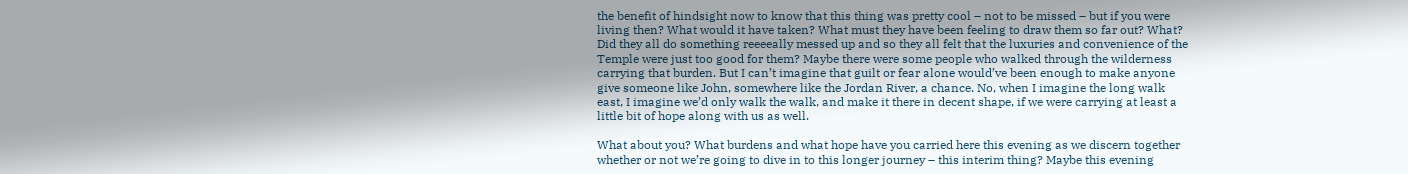the benefit of hindsight now to know that this thing was pretty cool – not to be missed – but if you were living then? What would it have taken? What must they have been feeling to draw them so far out? What? Did they all do something reeeeally messed up and so they all felt that the luxuries and convenience of the Temple were just too good for them? Maybe there were some people who walked through the wilderness carrying that burden. But I can’t imagine that guilt or fear alone would’ve been enough to make anyone give someone like John, somewhere like the Jordan River, a chance. No, when I imagine the long walk east, I imagine we’d only walk the walk, and make it there in decent shape, if we were carrying at least a little bit of hope along with us as well.

What about you? What burdens and what hope have you carried here this evening as we discern together whether or not we’re going to dive in to this longer journey – this interim thing? Maybe this evening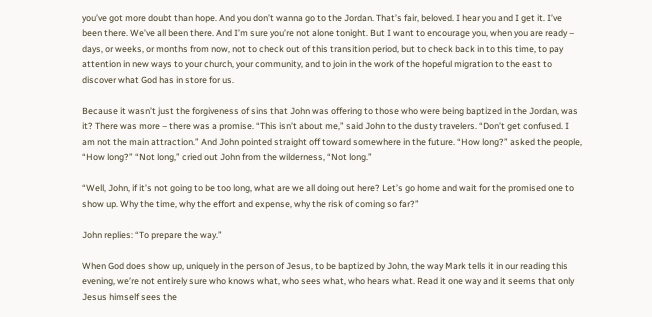you’ve got more doubt than hope. And you don’t wanna go to the Jordan. That’s fair, beloved. I hear you and I get it. I’ve been there. We’ve all been there. And I’m sure you’re not alone tonight. But I want to encourage you, when you are ready – days, or weeks, or months from now, not to check out of this transition period, but to check back in to this time, to pay attention in new ways to your church, your community, and to join in the work of the hopeful migration to the east to discover what God has in store for us.

Because it wasn’t just the forgiveness of sins that John was offering to those who were being baptized in the Jordan, was it? There was more – there was a promise. “This isn’t about me,” said John to the dusty travelers. “Don’t get confused. I am not the main attraction.” And John pointed straight off toward somewhere in the future. “How long?” asked the people, “How long?” “Not long,” cried out John from the wilderness, “Not long.”

“Well, John, if it’s not going to be too long, what are we all doing out here? Let’s go home and wait for the promised one to show up. Why the time, why the effort and expense, why the risk of coming so far?”

John replies: “To prepare the way.”

When God does show up, uniquely in the person of Jesus, to be baptized by John, the way Mark tells it in our reading this evening, we’re not entirely sure who knows what, who sees what, who hears what. Read it one way and it seems that only Jesus himself sees the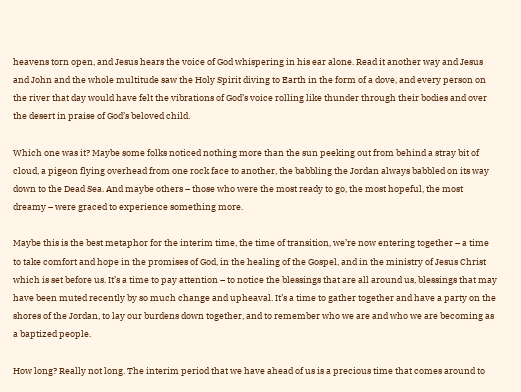heavens torn open, and Jesus hears the voice of God whispering in his ear alone. Read it another way and Jesus and John and the whole multitude saw the Holy Spirit diving to Earth in the form of a dove, and every person on the river that day would have felt the vibrations of God’s voice rolling like thunder through their bodies and over the desert in praise of God’s beloved child.

Which one was it? Maybe some folks noticed nothing more than the sun peeking out from behind a stray bit of cloud, a pigeon flying overhead from one rock face to another, the babbling the Jordan always babbled on its way down to the Dead Sea. And maybe others – those who were the most ready to go, the most hopeful, the most dreamy – were graced to experience something more.

Maybe this is the best metaphor for the interim time, the time of transition, we’re now entering together – a time to take comfort and hope in the promises of God, in the healing of the Gospel, and in the ministry of Jesus Christ which is set before us. It’s a time to pay attention – to notice the blessings that are all around us, blessings that may have been muted recently by so much change and upheaval. It’s a time to gather together and have a party on the shores of the Jordan, to lay our burdens down together, and to remember who we are and who we are becoming as a baptized people.

How long? Really not long. The interim period that we have ahead of us is a precious time that comes around to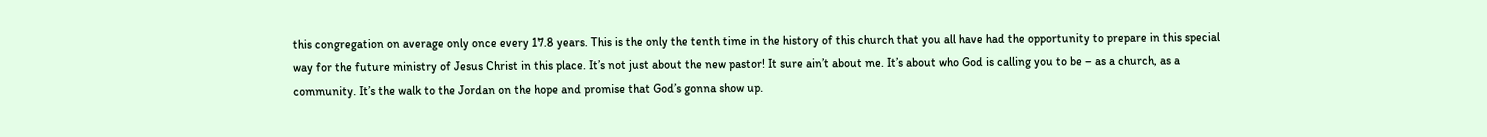this congregation on average only once every 17.8 years. This is the only the tenth time in the history of this church that you all have had the opportunity to prepare in this special way for the future ministry of Jesus Christ in this place. It’s not just about the new pastor! It sure ain’t about me. It’s about who God is calling you to be – as a church, as a community. It’s the walk to the Jordan on the hope and promise that God’s gonna show up.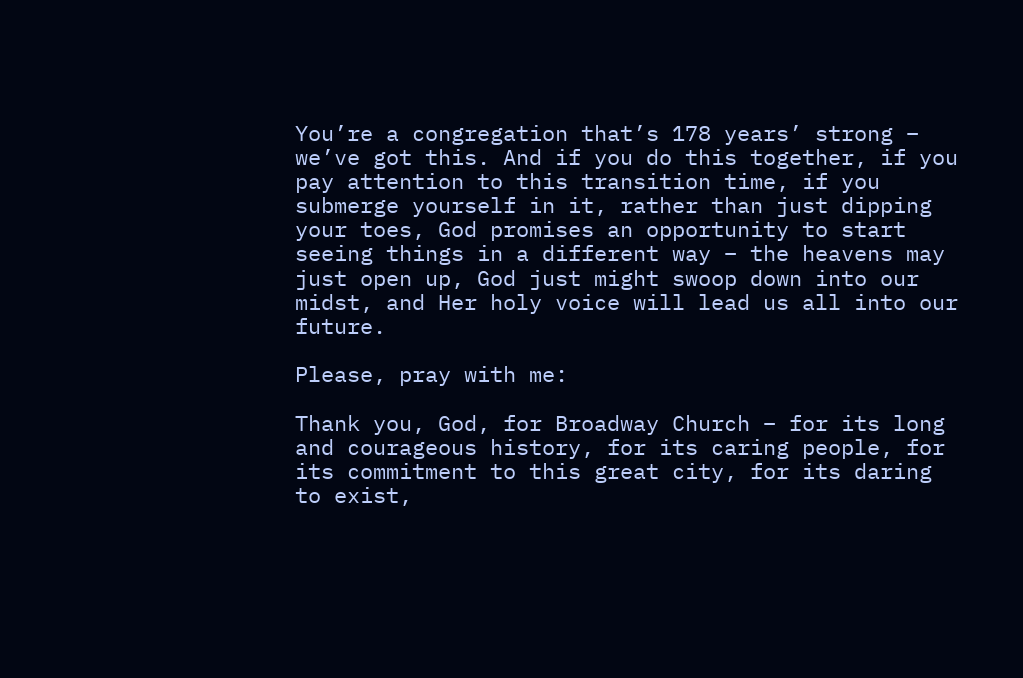You’re a congregation that’s 178 years’ strong – we’ve got this. And if you do this together, if you pay attention to this transition time, if you submerge yourself in it, rather than just dipping your toes, God promises an opportunity to start seeing things in a different way – the heavens may just open up, God just might swoop down into our midst, and Her holy voice will lead us all into our future.

Please, pray with me:

Thank you, God, for Broadway Church – for its long and courageous history, for its caring people, for its commitment to this great city, for its daring to exist,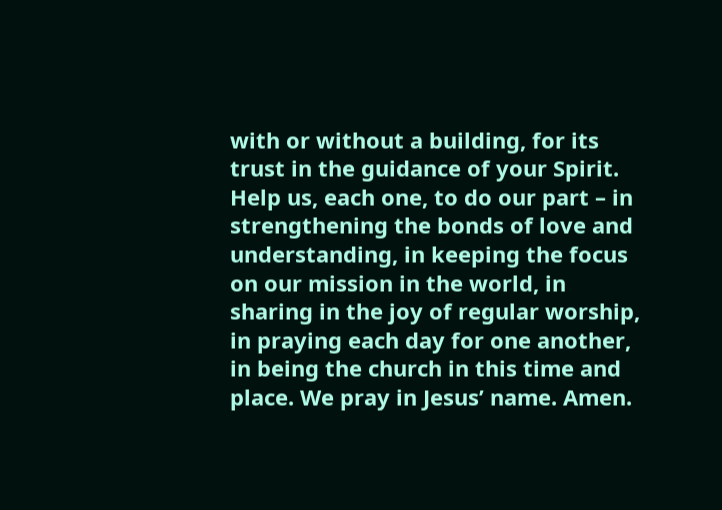with or without a building, for its trust in the guidance of your Spirit. Help us, each one, to do our part – in strengthening the bonds of love and understanding, in keeping the focus on our mission in the world, in sharing in the joy of regular worship, in praying each day for one another, in being the church in this time and place. We pray in Jesus’ name. Amen.